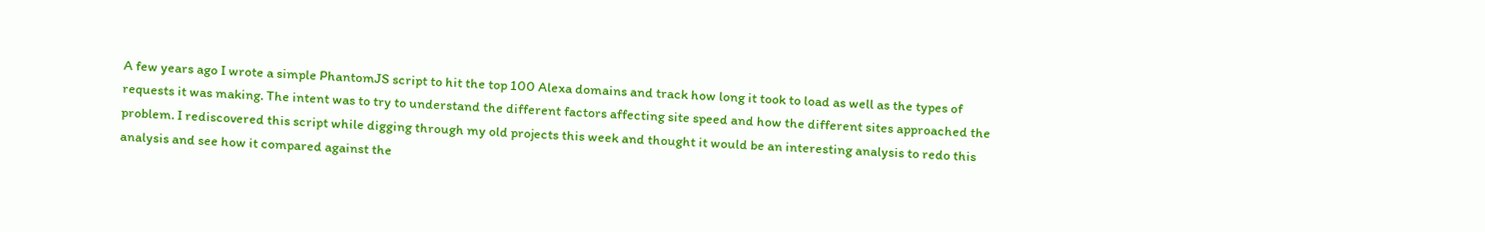A few years ago I wrote a simple PhantomJS script to hit the top 100 Alexa domains and track how long it took to load as well as the types of requests it was making. The intent was to try to understand the different factors affecting site speed and how the different sites approached the problem. I rediscovered this script while digging through my old projects this week and thought it would be an interesting analysis to redo this analysis and see how it compared against the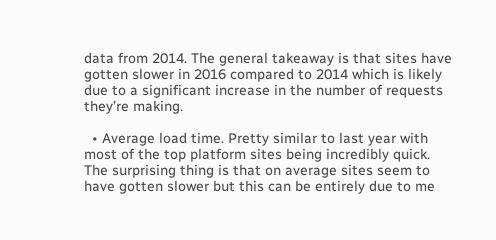data from 2014. The general takeaway is that sites have gotten slower in 2016 compared to 2014 which is likely due to a significant increase in the number of requests they’re making.

  • Average load time. Pretty similar to last year with most of the top platform sites being incredibly quick. The surprising thing is that on average sites seem to have gotten slower but this can be entirely due to me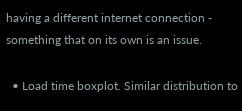having a different internet connection - something that on its own is an issue.

  • Load time boxplot. Similar distribution to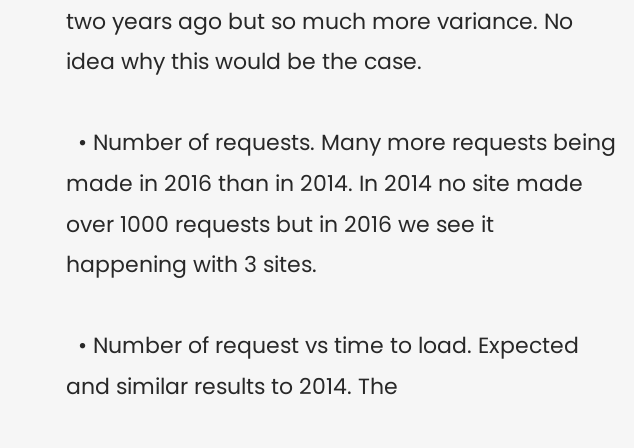two years ago but so much more variance. No idea why this would be the case.

  • Number of requests. Many more requests being made in 2016 than in 2014. In 2014 no site made over 1000 requests but in 2016 we see it happening with 3 sites.

  • Number of request vs time to load. Expected and similar results to 2014. The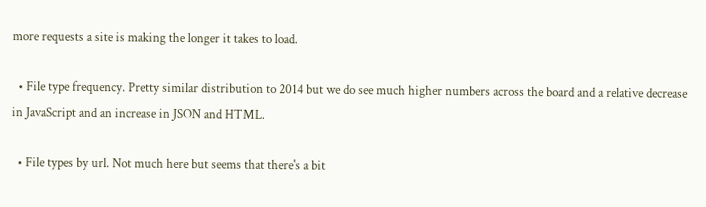more requests a site is making the longer it takes to load.

  • File type frequency. Pretty similar distribution to 2014 but we do see much higher numbers across the board and a relative decrease in JavaScript and an increase in JSON and HTML.

  • File types by url. Not much here but seems that there's a bit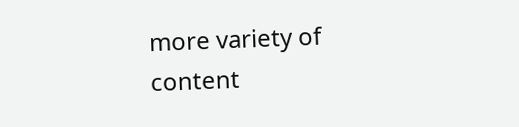more variety of content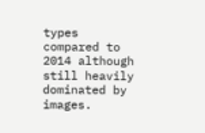types compared to 2014 although still heavily dominated by images.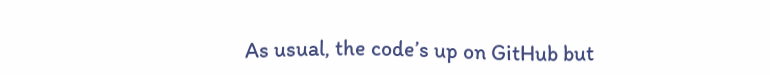As usual, the code’s up on GitHub but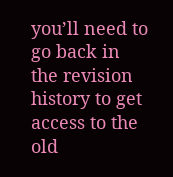you’ll need to go back in the revision history to get access to the old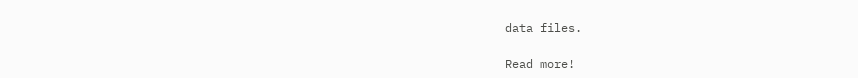data files.

Read more!